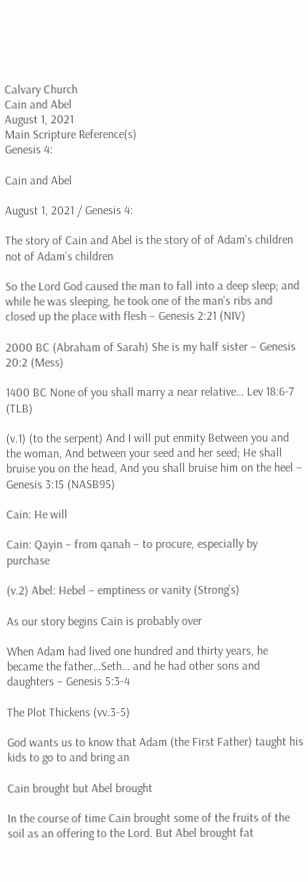Calvary Church
Cain and Abel
August 1, 2021
Main Scripture Reference(s)
Genesis 4:

Cain and Abel

August 1, 2021 / Genesis 4:

The story of Cain and Abel is the story of of Adam’s children not of Adam’s children

So the Lord God caused the man to fall into a deep sleep; and while he was sleeping, he took one of the man’s ribs and closed up the place with flesh – Genesis 2:21 (NIV)

2000 BC (Abraham of Sarah) She is my half sister – Genesis 20:2 (Mess)

1400 BC None of you shall marry a near relative… Lev 18:6-7 (TLB)

(v.1) (to the serpent) And I will put enmity Between you and the woman, And between your seed and her seed; He shall bruise you on the head, And you shall bruise him on the heel – Genesis 3:15 (NASB95)

Cain: He will

Cain: Qayin – from qanah – to procure, especially by purchase

(v.2) Abel: Hebel – emptiness or vanity (Strong’s)

As our story begins Cain is probably over

When Adam had lived one hundred and thirty years, he became the father…Seth… and he had other sons and daughters – Genesis 5:3-4

The Plot Thickens (vv.3-5)

God wants us to know that Adam (the First Father) taught his kids to go to and bring an

Cain brought but Abel brought

In the course of time Cain brought some of the fruits of the soil as an offering to the Lord. But Abel brought fat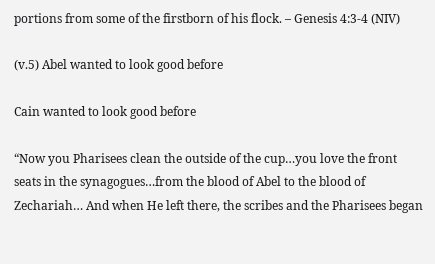portions from some of the firstborn of his flock. – Genesis 4:3-4 (NIV)

(v.5) Abel wanted to look good before

Cain wanted to look good before

“Now you Pharisees clean the outside of the cup…you love the front seats in the synagogues…from the blood of Abel to the blood of Zechariah… And when He left there, the scribes and the Pharisees began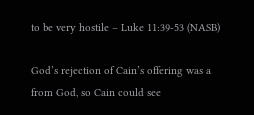to be very hostile – Luke 11:39-53 (NASB)

God’s rejection of Cain’s offering was a from God, so Cain could see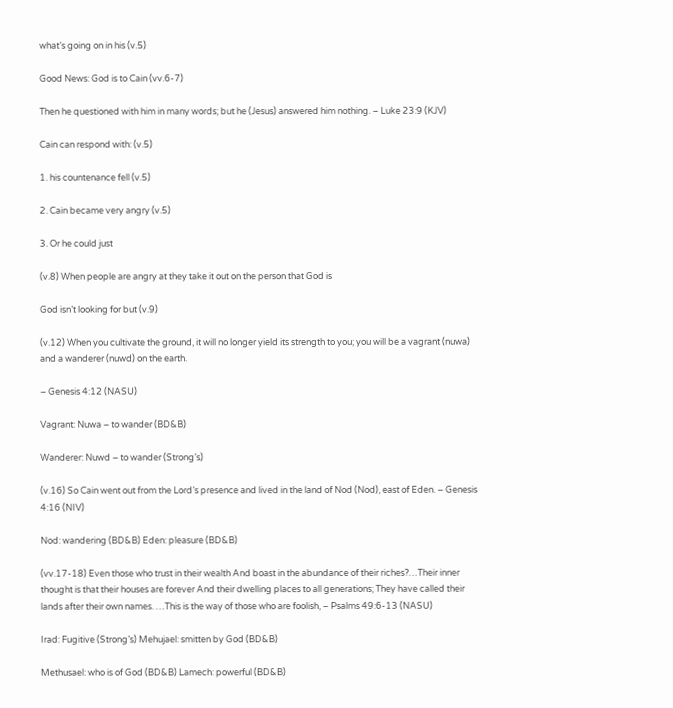what’s going on in his (v.5)

Good News: God is to Cain (vv.6-7)

Then he questioned with him in many words; but he (Jesus) answered him nothing. – Luke 23:9 (KJV)

Cain can respond with: (v.5)

1. his countenance fell (v.5)

2. Cain became very angry (v.5)

3. Or he could just

(v.8) When people are angry at they take it out on the person that God is

God isn’t looking for but (v.9)

(v.12) When you cultivate the ground, it will no longer yield its strength to you; you will be a vagrant (nuwa) and a wanderer (nuwd) on the earth.

– Genesis 4:12 (NASU)

Vagrant: Nuwa – to wander (BD&B)

Wanderer: Nuwd – to wander (Strong’s)

(v.16) So Cain went out from the Lord’s presence and lived in the land of Nod (Nod), east of Eden. – Genesis 4:16 (NIV)

Nod: wandering (BD&B) Eden: pleasure (BD&B)

(vv.17-18) Even those who trust in their wealth And boast in the abundance of their riches?…Their inner thought is that their houses are forever And their dwelling places to all generations; They have called their lands after their own names. …This is the way of those who are foolish, – Psalms 49:6-13 (NASU)

Irad: Fugitive (Strong’s) Mehujael: smitten by God (BD&B)

Methusael: who is of God (BD&B) Lamech: powerful (BD&B)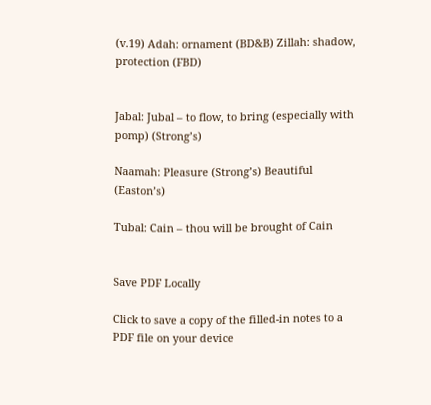(v.19) Adah: ornament (BD&B) Zillah: shadow, protection (FBD)


Jabal: Jubal – to flow, to bring (especially with pomp) (Strong’s)

Naamah: Pleasure (Strong’s) Beautiful (Easton’s)

Tubal: Cain – thou will be brought of Cain


Save PDF Locally

Click to save a copy of the filled-in notes to a PDF file on your device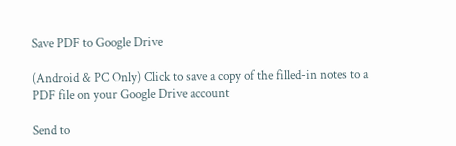Save PDF to Google Drive

(Android & PC Only) Click to save a copy of the filled-in notes to a PDF file on your Google Drive account

Send to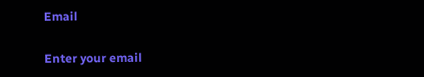Email

Enter your email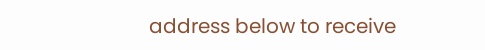address below to receive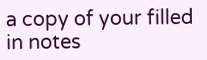a copy of your filled in notes